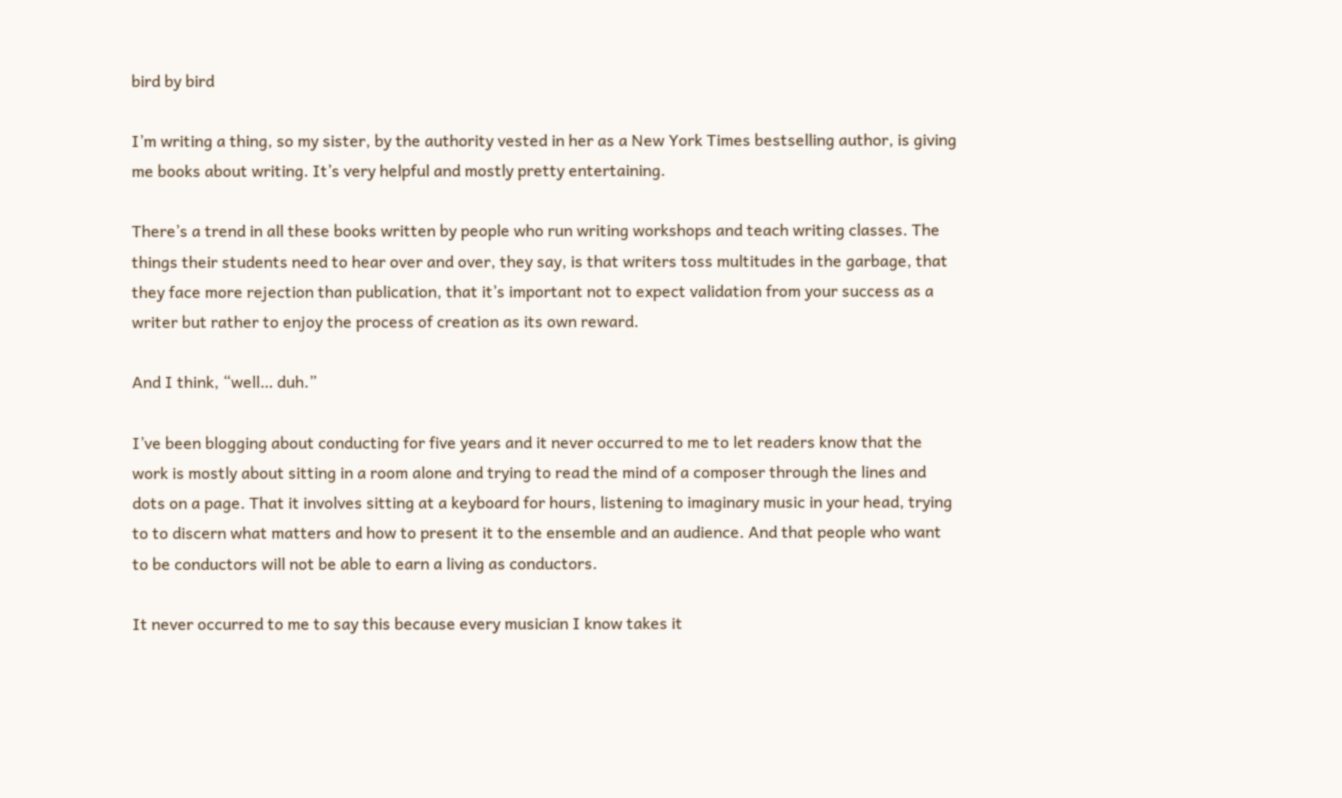bird by bird

I’m writing a thing, so my sister, by the authority vested in her as a New York Times bestselling author, is giving me books about writing. It’s very helpful and mostly pretty entertaining.

There’s a trend in all these books written by people who run writing workshops and teach writing classes. The things their students need to hear over and over, they say, is that writers toss multitudes in the garbage, that they face more rejection than publication, that it’s important not to expect validation from your success as a writer but rather to enjoy the process of creation as its own reward.

And I think, “well… duh.”

I’ve been blogging about conducting for five years and it never occurred to me to let readers know that the work is mostly about sitting in a room alone and trying to read the mind of a composer through the lines and dots on a page. That it involves sitting at a keyboard for hours, listening to imaginary music in your head, trying to to discern what matters and how to present it to the ensemble and an audience. And that people who want to be conductors will not be able to earn a living as conductors.

It never occurred to me to say this because every musician I know takes it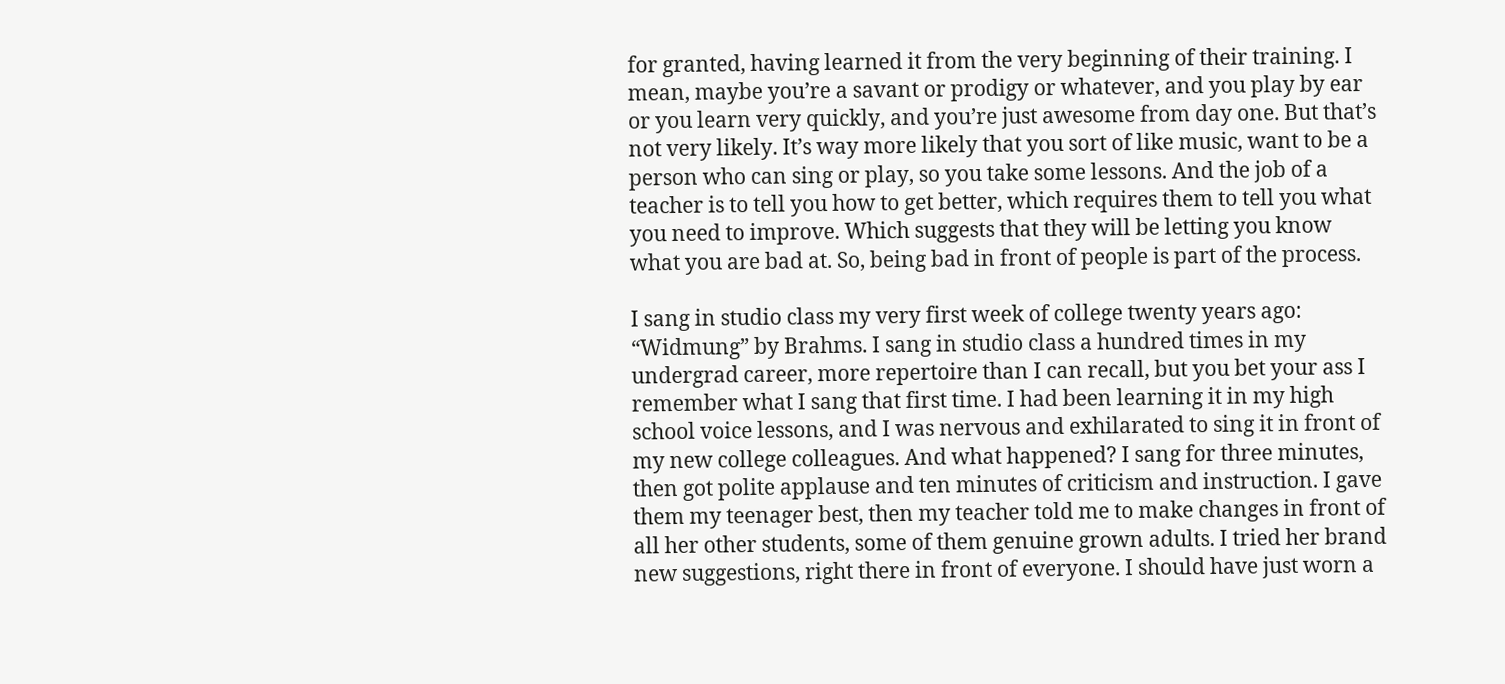for granted, having learned it from the very beginning of their training. I mean, maybe you’re a savant or prodigy or whatever, and you play by ear or you learn very quickly, and you’re just awesome from day one. But that’s not very likely. It’s way more likely that you sort of like music, want to be a person who can sing or play, so you take some lessons. And the job of a teacher is to tell you how to get better, which requires them to tell you what you need to improve. Which suggests that they will be letting you know what you are bad at. So, being bad in front of people is part of the process.

I sang in studio class my very first week of college twenty years ago: “Widmung” by Brahms. I sang in studio class a hundred times in my undergrad career, more repertoire than I can recall, but you bet your ass I remember what I sang that first time. I had been learning it in my high school voice lessons, and I was nervous and exhilarated to sing it in front of my new college colleagues. And what happened? I sang for three minutes, then got polite applause and ten minutes of criticism and instruction. I gave them my teenager best, then my teacher told me to make changes in front of all her other students, some of them genuine grown adults. I tried her brand new suggestions, right there in front of everyone. I should have just worn a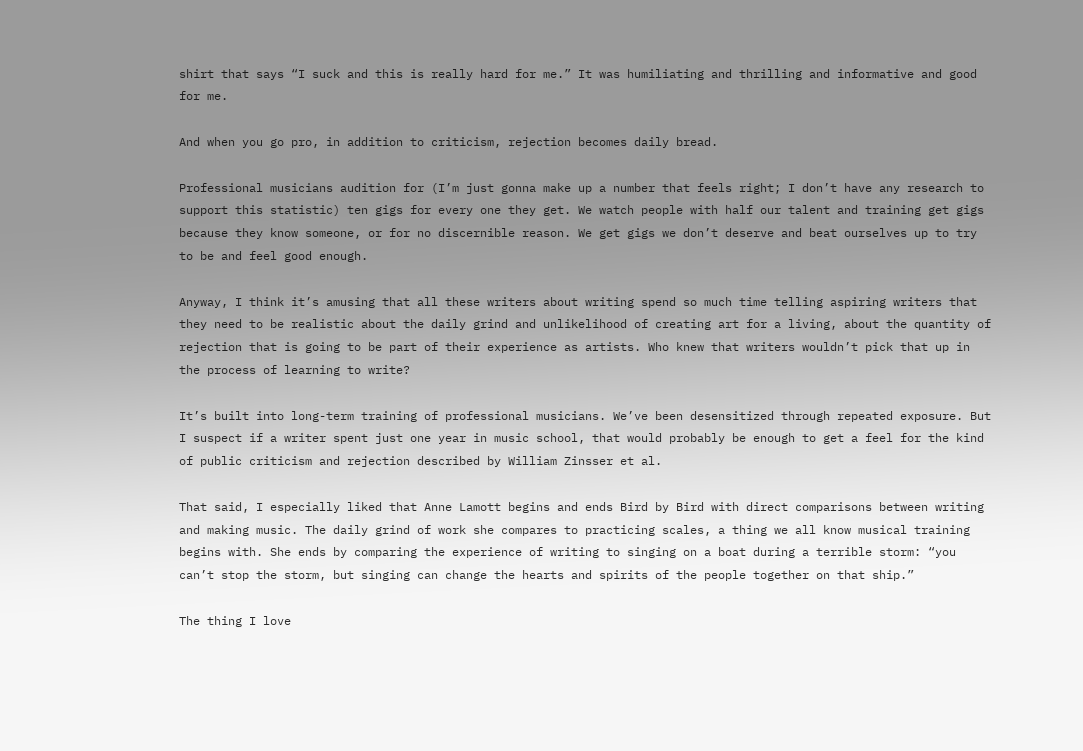shirt that says “I suck and this is really hard for me.” It was humiliating and thrilling and informative and good for me.

And when you go pro, in addition to criticism, rejection becomes daily bread.

Professional musicians audition for (I’m just gonna make up a number that feels right; I don’t have any research to support this statistic) ten gigs for every one they get. We watch people with half our talent and training get gigs because they know someone, or for no discernible reason. We get gigs we don’t deserve and beat ourselves up to try to be and feel good enough.

Anyway, I think it’s amusing that all these writers about writing spend so much time telling aspiring writers that they need to be realistic about the daily grind and unlikelihood of creating art for a living, about the quantity of rejection that is going to be part of their experience as artists. Who knew that writers wouldn’t pick that up in the process of learning to write?

It’s built into long-term training of professional musicians. We’ve been desensitized through repeated exposure. But I suspect if a writer spent just one year in music school, that would probably be enough to get a feel for the kind of public criticism and rejection described by William Zinsser et al.

That said, I especially liked that Anne Lamott begins and ends Bird by Bird with direct comparisons between writing and making music. The daily grind of work she compares to practicing scales, a thing we all know musical training begins with. She ends by comparing the experience of writing to singing on a boat during a terrible storm: “you can’t stop the storm, but singing can change the hearts and spirits of the people together on that ship.”

The thing I love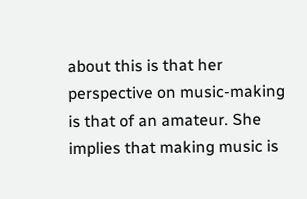about this is that her perspective on music-making is that of an amateur. She implies that making music is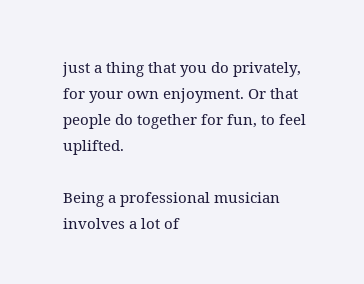just a thing that you do privately, for your own enjoyment. Or that people do together for fun, to feel uplifted.

Being a professional musician involves a lot of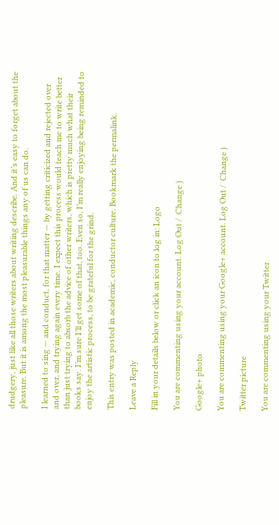drudgery, just like all those writers about writing describe. And it’s easy to forget about the pleasure. But it is among the most pleasurable things any of us can do.

I learned to sing — and conduct, for that matter — by getting criticized and rejected over and over, and trying again every time. I expect this process would teach me to write better than just trying to absorb the advice of other writers, which is pretty much what their books say. I’m sure I’ll get some of that, too. Even so, I’m really enjoying being reminded to enjoy the artistic process, to be grateful for the grind.

This entry was posted in academic, conductor culture. Bookmark the permalink.

Leave a Reply

Fill in your details below or click an icon to log in: Logo

You are commenting using your account. Log Out /  Change )

Google+ photo

You are commenting using your Google+ account. Log Out /  Change )

Twitter picture

You are commenting using your Twitter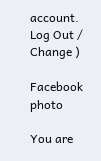account. Log Out /  Change )

Facebook photo

You are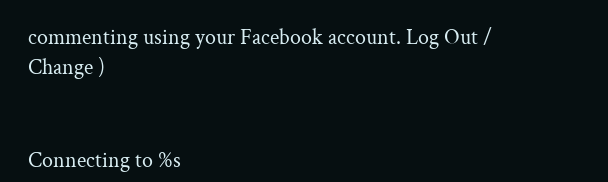commenting using your Facebook account. Log Out /  Change )


Connecting to %s